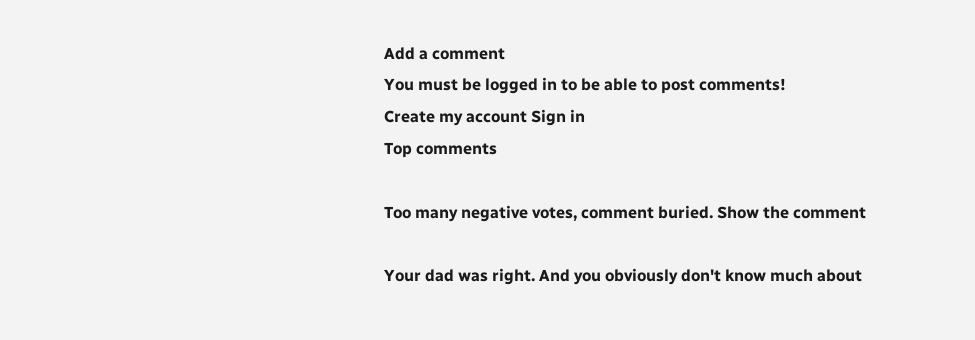Add a comment
You must be logged in to be able to post comments!
Create my account Sign in
Top comments

Too many negative votes, comment buried. Show the comment

Your dad was right. And you obviously don't know much about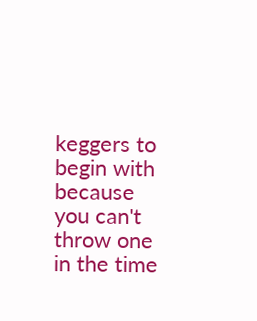keggers to begin with because you can't throw one in the time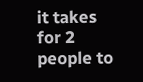it takes for 2 people to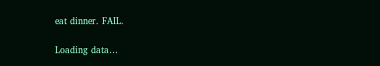eat dinner. FAIL.

Loading data…